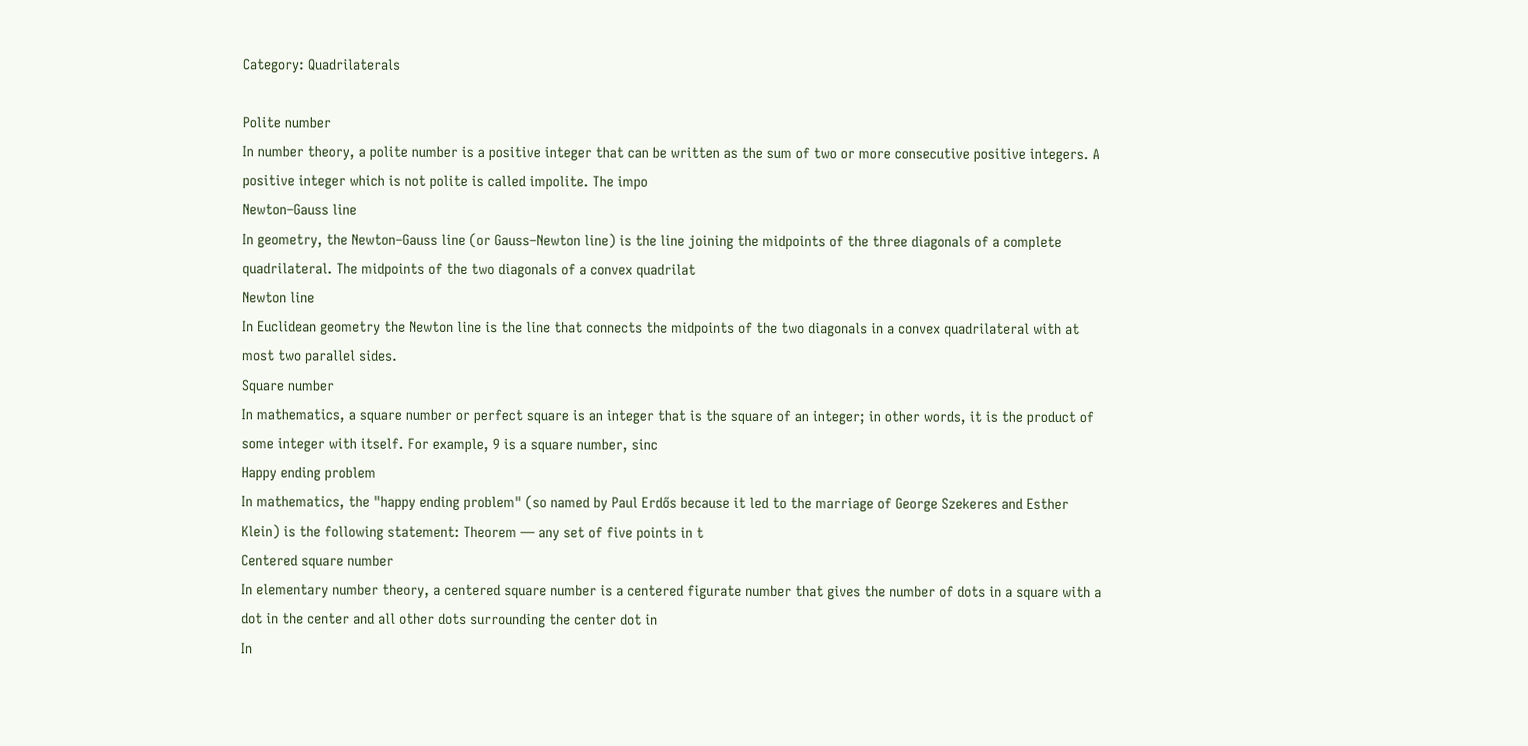Category: Quadrilaterals

Polite number
In number theory, a polite number is a positive integer that can be written as the sum of two or more consecutive positive integers. A positive integer which is not polite is called impolite. The impo
Newton–Gauss line
In geometry, the Newton–Gauss line (or Gauss–Newton line) is the line joining the midpoints of the three diagonals of a complete quadrilateral. The midpoints of the two diagonals of a convex quadrilat
Newton line
In Euclidean geometry the Newton line is the line that connects the midpoints of the two diagonals in a convex quadrilateral with at most two parallel sides.
Square number
In mathematics, a square number or perfect square is an integer that is the square of an integer; in other words, it is the product of some integer with itself. For example, 9 is a square number, sinc
Happy ending problem
In mathematics, the "happy ending problem" (so named by Paul Erdős because it led to the marriage of George Szekeres and Esther Klein) is the following statement: Theorem — any set of five points in t
Centered square number
In elementary number theory, a centered square number is a centered figurate number that gives the number of dots in a square with a dot in the center and all other dots surrounding the center dot in
In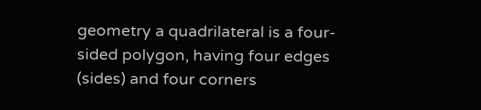geometry a quadrilateral is a four-sided polygon, having four edges (sides) and four corners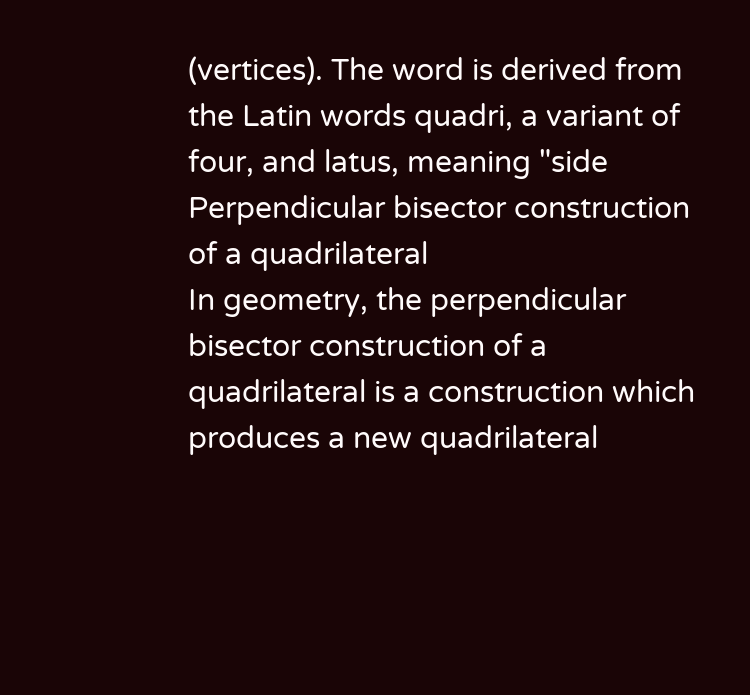(vertices). The word is derived from the Latin words quadri, a variant of four, and latus, meaning "side
Perpendicular bisector construction of a quadrilateral
In geometry, the perpendicular bisector construction of a quadrilateral is a construction which produces a new quadrilateral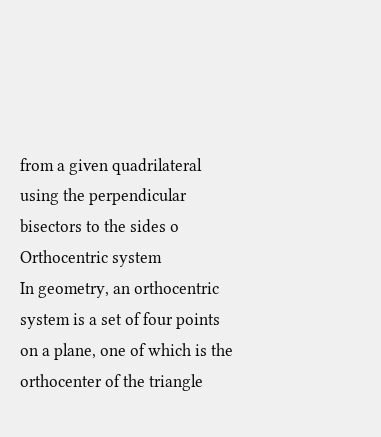from a given quadrilateral using the perpendicular bisectors to the sides o
Orthocentric system
In geometry, an orthocentric system is a set of four points on a plane, one of which is the orthocenter of the triangle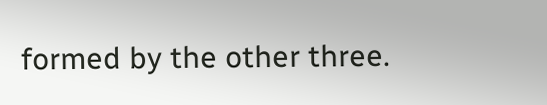formed by the other three.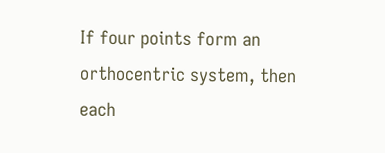If four points form an orthocentric system, then each